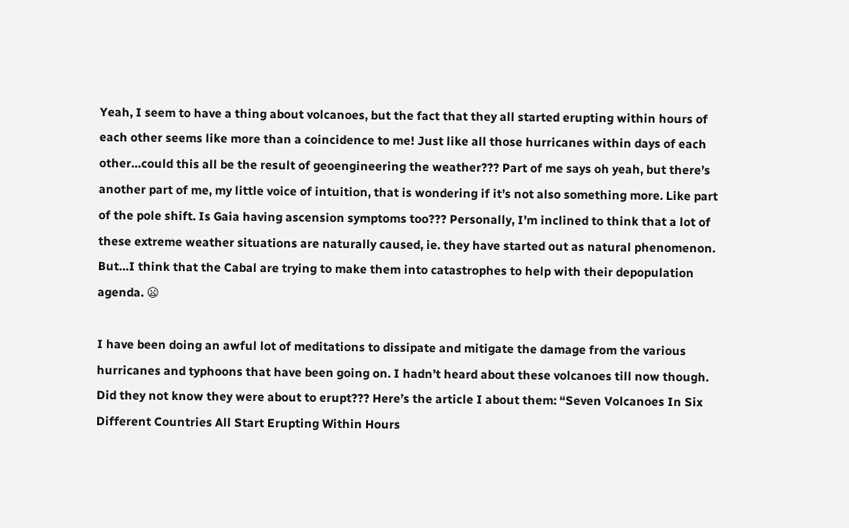Yeah, I seem to have a thing about volcanoes, but the fact that they all started erupting within hours of each other seems like more than a coincidence to me! Just like all those hurricanes within days of each other…could this all be the result of geoengineering the weather??? Part of me says oh yeah, but there’s another part of me, my little voice of intuition, that is wondering if it’s not also something more. Like part of the pole shift. Is Gaia having ascension symptoms too??? Personally, I’m inclined to think that a lot of these extreme weather situations are naturally caused, ie. they have started out as natural phenomenon. But…I think that the Cabal are trying to make them into catastrophes to help with their depopulation agenda. 😦

I have been doing an awful lot of meditations to dissipate and mitigate the damage from the various hurricanes and typhoons that have been going on. I hadn’t heard about these volcanoes till now though. Did they not know they were about to erupt??? Here’s the article I about them: “Seven Volcanoes In Six Different Countries All Start Erupting Within Hours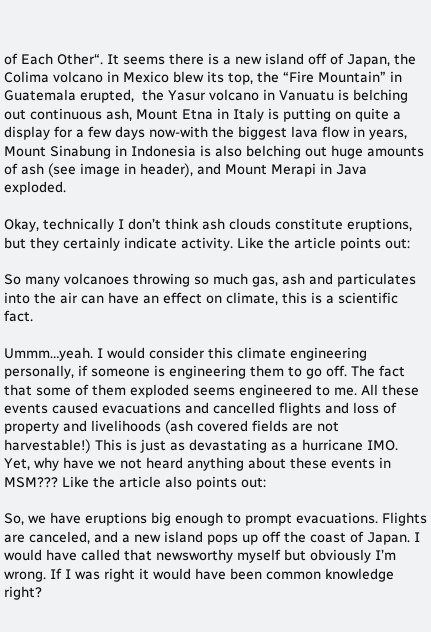of Each Other“. It seems there is a new island off of Japan, the Colima volcano in Mexico blew its top, the “Fire Mountain” in Guatemala erupted,  the Yasur volcano in Vanuatu is belching out continuous ash, Mount Etna in Italy is putting on quite a display for a few days now-with the biggest lava flow in years, Mount Sinabung in Indonesia is also belching out huge amounts of ash (see image in header), and Mount Merapi in Java exploded.

Okay, technically I don’t think ash clouds constitute eruptions, but they certainly indicate activity. Like the article points out:

So many volcanoes throwing so much gas, ash and particulates into the air can have an effect on climate, this is a scientific fact.

Ummm…yeah. I would consider this climate engineering personally, if someone is engineering them to go off. The fact that some of them exploded seems engineered to me. All these events caused evacuations and cancelled flights and loss of property and livelihoods (ash covered fields are not harvestable!) This is just as devastating as a hurricane IMO. Yet, why have we not heard anything about these events in MSM??? Like the article also points out:

So, we have eruptions big enough to prompt evacuations. Flights are canceled, and a new island pops up off the coast of Japan. I would have called that newsworthy myself but obviously I’m wrong. If I was right it would have been common knowledge right?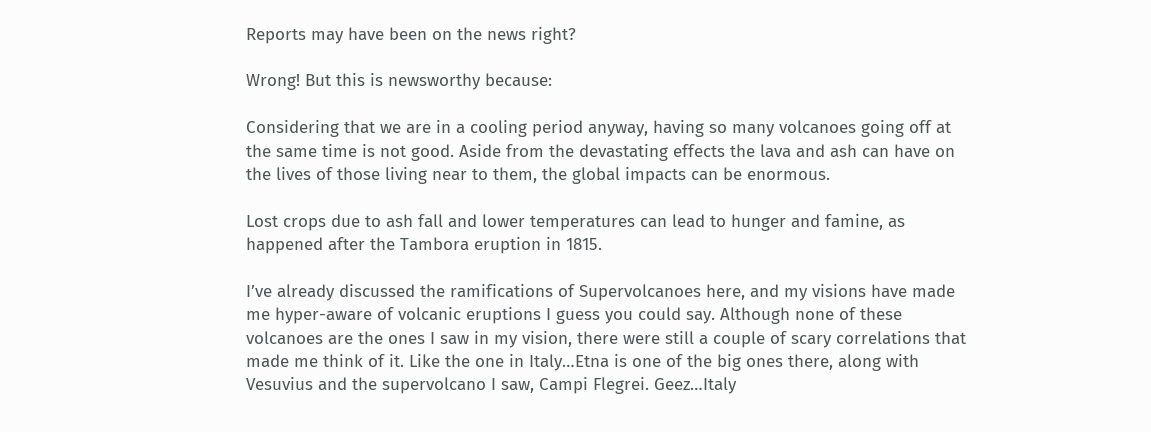Reports may have been on the news right?

Wrong! But this is newsworthy because:

Considering that we are in a cooling period anyway, having so many volcanoes going off at the same time is not good. Aside from the devastating effects the lava and ash can have on the lives of those living near to them, the global impacts can be enormous.

Lost crops due to ash fall and lower temperatures can lead to hunger and famine, as happened after the Tambora eruption in 1815.

I’ve already discussed the ramifications of Supervolcanoes here, and my visions have made me hyper-aware of volcanic eruptions I guess you could say. Although none of these volcanoes are the ones I saw in my vision, there were still a couple of scary correlations that made me think of it. Like the one in Italy…Etna is one of the big ones there, along with Vesuvius and the supervolcano I saw, Campi Flegrei. Geez…Italy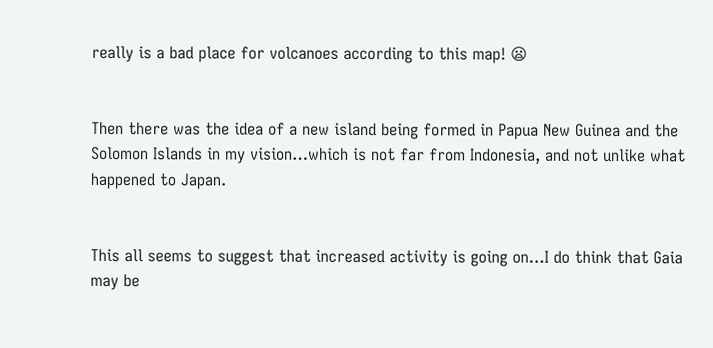really is a bad place for volcanoes according to this map! 😦


Then there was the idea of a new island being formed in Papua New Guinea and the Solomon Islands in my vision…which is not far from Indonesia, and not unlike what happened to Japan.


This all seems to suggest that increased activity is going on…I do think that Gaia may be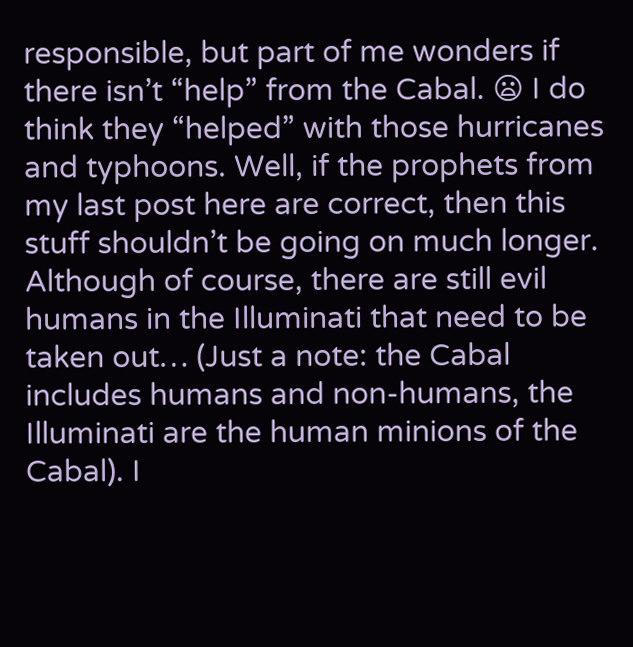responsible, but part of me wonders if there isn’t “help” from the Cabal. 😦 I do think they “helped” with those hurricanes and typhoons. Well, if the prophets from my last post here are correct, then this stuff shouldn’t be going on much longer. Although of course, there are still evil humans in the Illuminati that need to be taken out… (Just a note: the Cabal includes humans and non-humans, the Illuminati are the human minions of the Cabal). I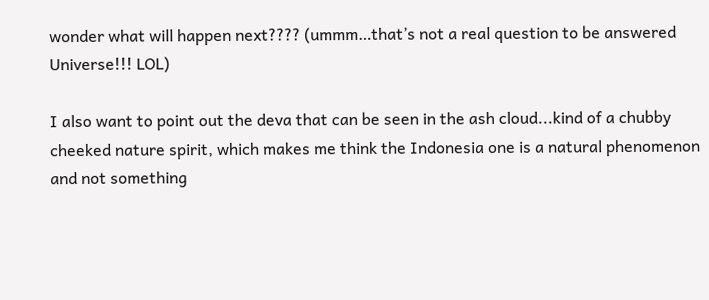wonder what will happen next???? (ummm…that’s not a real question to be answered Universe!!! LOL)

I also want to point out the deva that can be seen in the ash cloud...kind of a chubby cheeked nature spirit, which makes me think the Indonesia one is a natural phenomenon and not something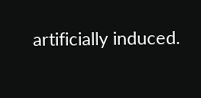artificially induced.